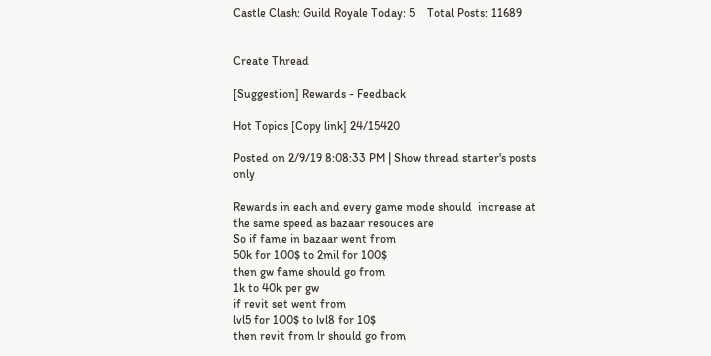Castle Clash: Guild Royale Today: 5    Total Posts: 11689


Create Thread

[Suggestion] Rewards - Feedback

Hot Topics [Copy link] 24/15420

Posted on 2/9/19 8:08:33 PM | Show thread starter's posts only

Rewards in each and every game mode should  increase at the same speed as bazaar resouces are
So if fame in bazaar went from
50k for 100$ to 2mil for 100$
then gw fame should go from
1k to 40k per gw
if revit set went from
lvl5 for 100$ to lvl8 for 10$
then revit from lr should go from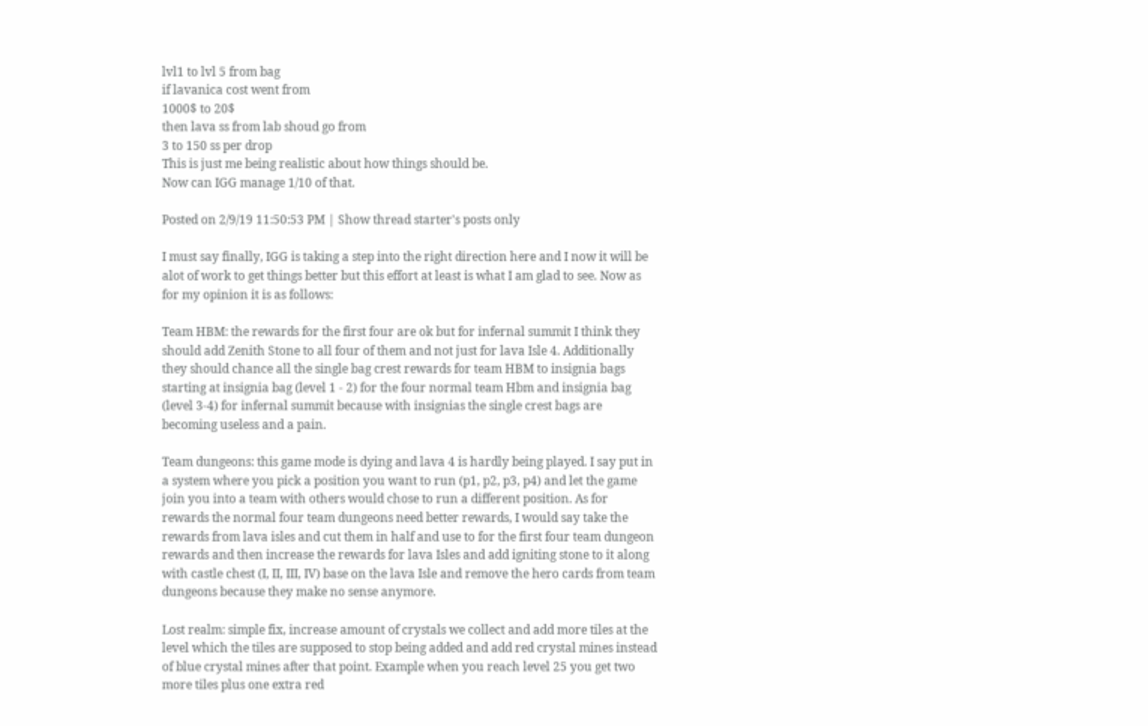lvl1 to lvl 5 from bag
if lavanica cost went from
1000$ to 20$
then lava ss from lab shoud go from
3 to 150 ss per drop
This is just me being realistic about how things should be.
Now can IGG manage 1/10 of that.

Posted on 2/9/19 11:50:53 PM | Show thread starter's posts only

I must say finally, IGG is taking a step into the right direction here and I now it will be alot of work to get things better but this effort at least is what I am glad to see. Now as for my opinion it is as follows:

Team HBM: the rewards for the first four are ok but for infernal summit I think they should add Zenith Stone to all four of them and not just for lava Isle 4. Additionally they should chance all the single bag crest rewards for team HBM to insignia bags starting at insignia bag (level 1 - 2) for the four normal team Hbm and insignia bag (level 3-4) for infernal summit because with insignias the single crest bags are becoming useless and a pain.

Team dungeons: this game mode is dying and lava 4 is hardly being played. I say put in a system where you pick a position you want to run (p1, p2, p3, p4) and let the game join you into a team with others would chose to run a different position. As for rewards the normal four team dungeons need better rewards, I would say take the rewards from lava isles and cut them in half and use to for the first four team dungeon rewards and then increase the rewards for lava Isles and add igniting stone to it along with castle chest (I, II, III, IV) base on the lava Isle and remove the hero cards from team dungeons because they make no sense anymore.

Lost realm: simple fix, increase amount of crystals we collect and add more tiles at the level which the tiles are supposed to stop being added and add red crystal mines instead of blue crystal mines after that point. Example when you reach level 25 you get two more tiles plus one extra red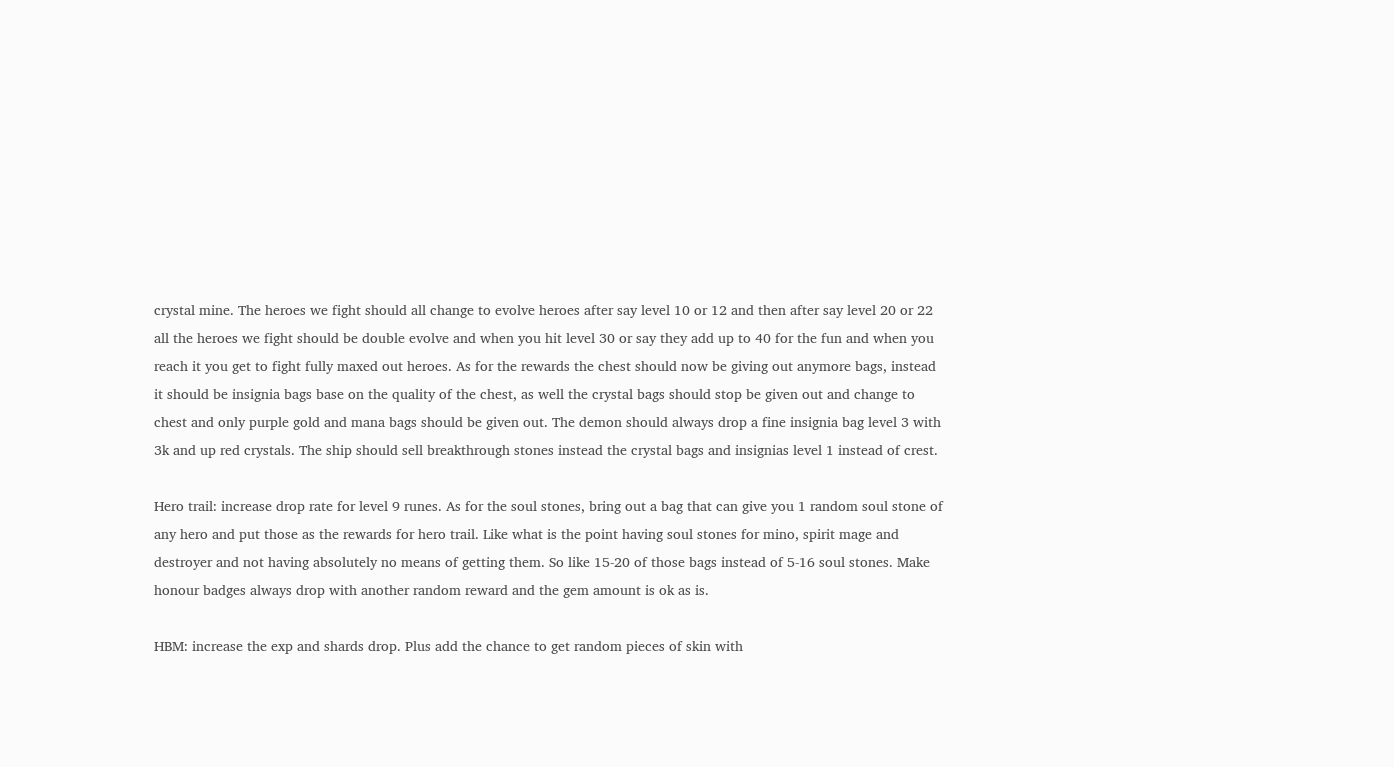crystal mine. The heroes we fight should all change to evolve heroes after say level 10 or 12 and then after say level 20 or 22 all the heroes we fight should be double evolve and when you hit level 30 or say they add up to 40 for the fun and when you reach it you get to fight fully maxed out heroes. As for the rewards the chest should now be giving out anymore bags, instead it should be insignia bags base on the quality of the chest, as well the crystal bags should stop be given out and change to chest and only purple gold and mana bags should be given out. The demon should always drop a fine insignia bag level 3 with 3k and up red crystals. The ship should sell breakthrough stones instead the crystal bags and insignias level 1 instead of crest.

Hero trail: increase drop rate for level 9 runes. As for the soul stones, bring out a bag that can give you 1 random soul stone of any hero and put those as the rewards for hero trail. Like what is the point having soul stones for mino, spirit mage and destroyer and not having absolutely no means of getting them. So like 15-20 of those bags instead of 5-16 soul stones. Make honour badges always drop with another random reward and the gem amount is ok as is.

HBM: increase the exp and shards drop. Plus add the chance to get random pieces of skin with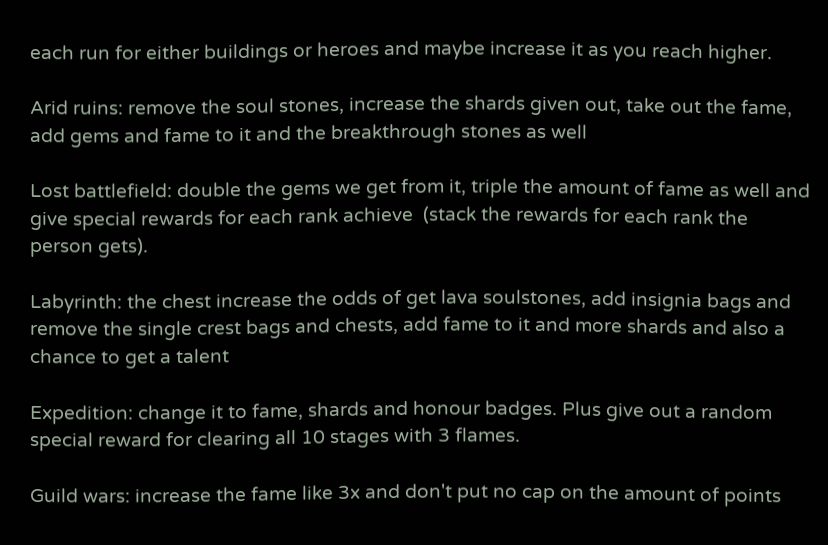each run for either buildings or heroes and maybe increase it as you reach higher.

Arid ruins: remove the soul stones, increase the shards given out, take out the fame, add gems and fame to it and the breakthrough stones as well

Lost battlefield: double the gems we get from it, triple the amount of fame as well and give special rewards for each rank achieve  (stack the rewards for each rank the person gets).

Labyrinth: the chest increase the odds of get lava soulstones, add insignia bags and remove the single crest bags and chests, add fame to it and more shards and also a chance to get a talent

Expedition: change it to fame, shards and honour badges. Plus give out a random special reward for clearing all 10 stages with 3 flames.

Guild wars: increase the fame like 3x and don't put no cap on the amount of points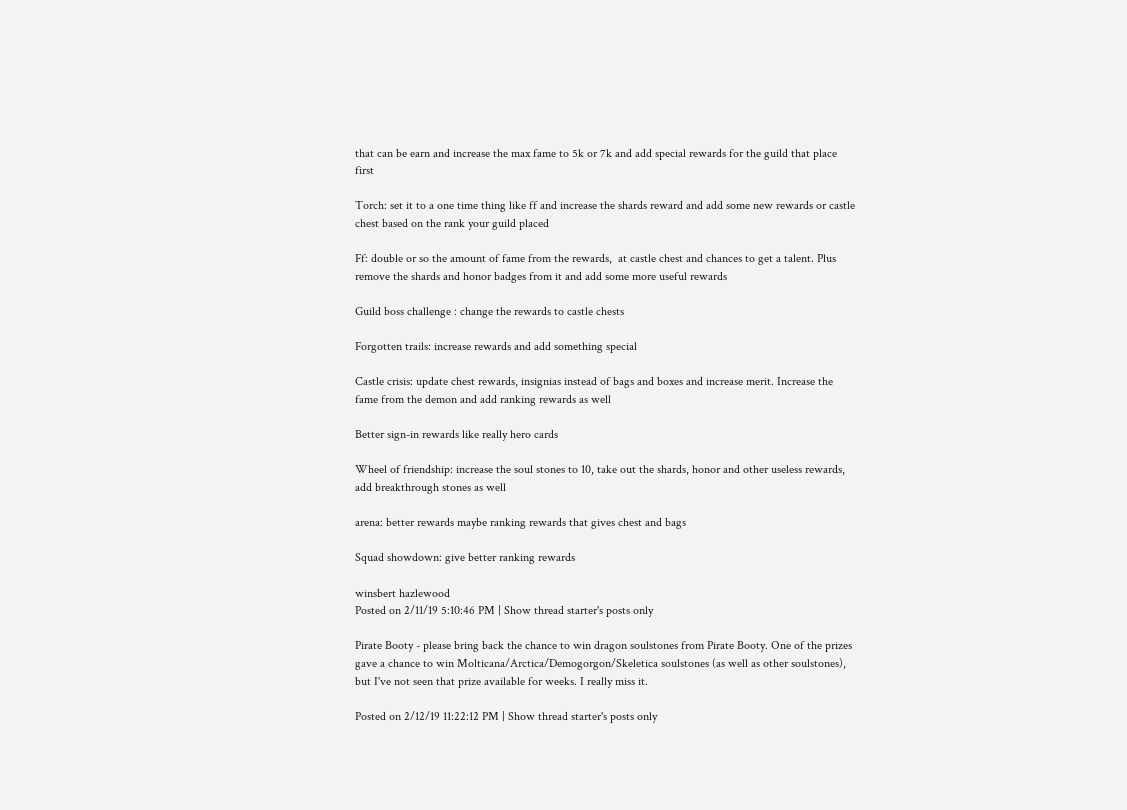that can be earn and increase the max fame to 5k or 7k and add special rewards for the guild that place first

Torch: set it to a one time thing like ff and increase the shards reward and add some new rewards or castle chest based on the rank your guild placed

Ff: double or so the amount of fame from the rewards,  at castle chest and chances to get a talent. Plus remove the shards and honor badges from it and add some more useful rewards

Guild boss challenge : change the rewards to castle chests

Forgotten trails: increase rewards and add something special

Castle crisis: update chest rewards, insignias instead of bags and boxes and increase merit. Increase the fame from the demon and add ranking rewards as well

Better sign-in rewards like really hero cards

Wheel of friendship: increase the soul stones to 10, take out the shards, honor and other useless rewards, add breakthrough stones as well

arena: better rewards maybe ranking rewards that gives chest and bags

Squad showdown: give better ranking rewards

winsbert hazlewood
Posted on 2/11/19 5:10:46 PM | Show thread starter's posts only

Pirate Booty - please bring back the chance to win dragon soulstones from Pirate Booty. One of the prizes gave a chance to win Molticana/Arctica/Demogorgon/Skeletica soulstones (as well as other soulstones), but I've not seen that prize available for weeks. I really miss it.

Posted on 2/12/19 11:22:12 PM | Show thread starter's posts only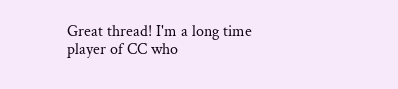Great thread! I'm a long time player of CC who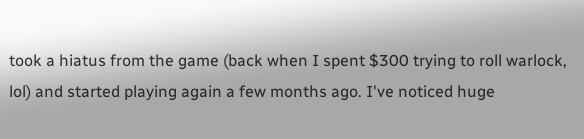took a hiatus from the game (back when I spent $300 trying to roll warlock, lol) and started playing again a few months ago. I've noticed huge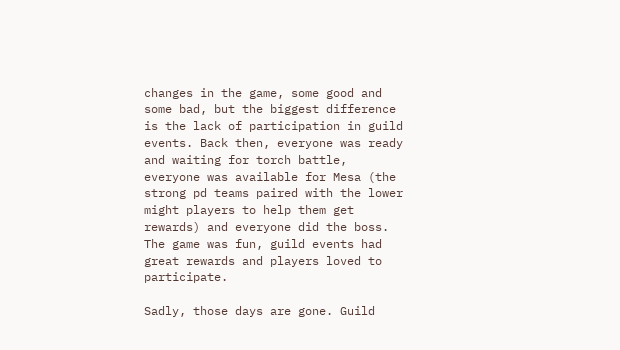changes in the game, some good and some bad, but the biggest difference is the lack of participation in guild events. Back then, everyone was ready and waiting for torch battle, everyone was available for Mesa (the strong pd teams paired with the lower might players to help them get rewards) and everyone did the boss. The game was fun, guild events had great rewards and players loved to participate.

Sadly, those days are gone. Guild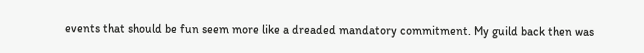events that should be fun seem more like a dreaded mandatory commitment. My guild back then was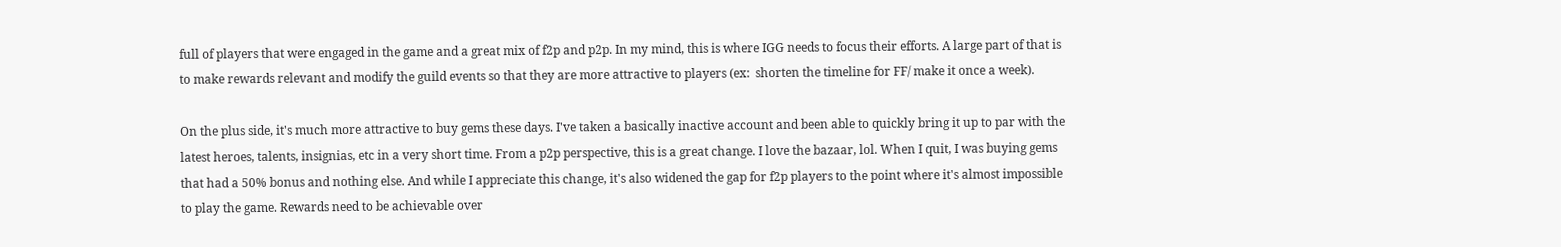full of players that were engaged in the game and a great mix of f2p and p2p. In my mind, this is where IGG needs to focus their efforts. A large part of that is to make rewards relevant and modify the guild events so that they are more attractive to players (ex:  shorten the timeline for FF/ make it once a week).

On the plus side, it's much more attractive to buy gems these days. I've taken a basically inactive account and been able to quickly bring it up to par with the latest heroes, talents, insignias, etc in a very short time. From a p2p perspective, this is a great change. I love the bazaar, lol. When I quit, I was buying gems that had a 50% bonus and nothing else. And while I appreciate this change, it's also widened the gap for f2p players to the point where it's almost impossible to play the game. Rewards need to be achievable over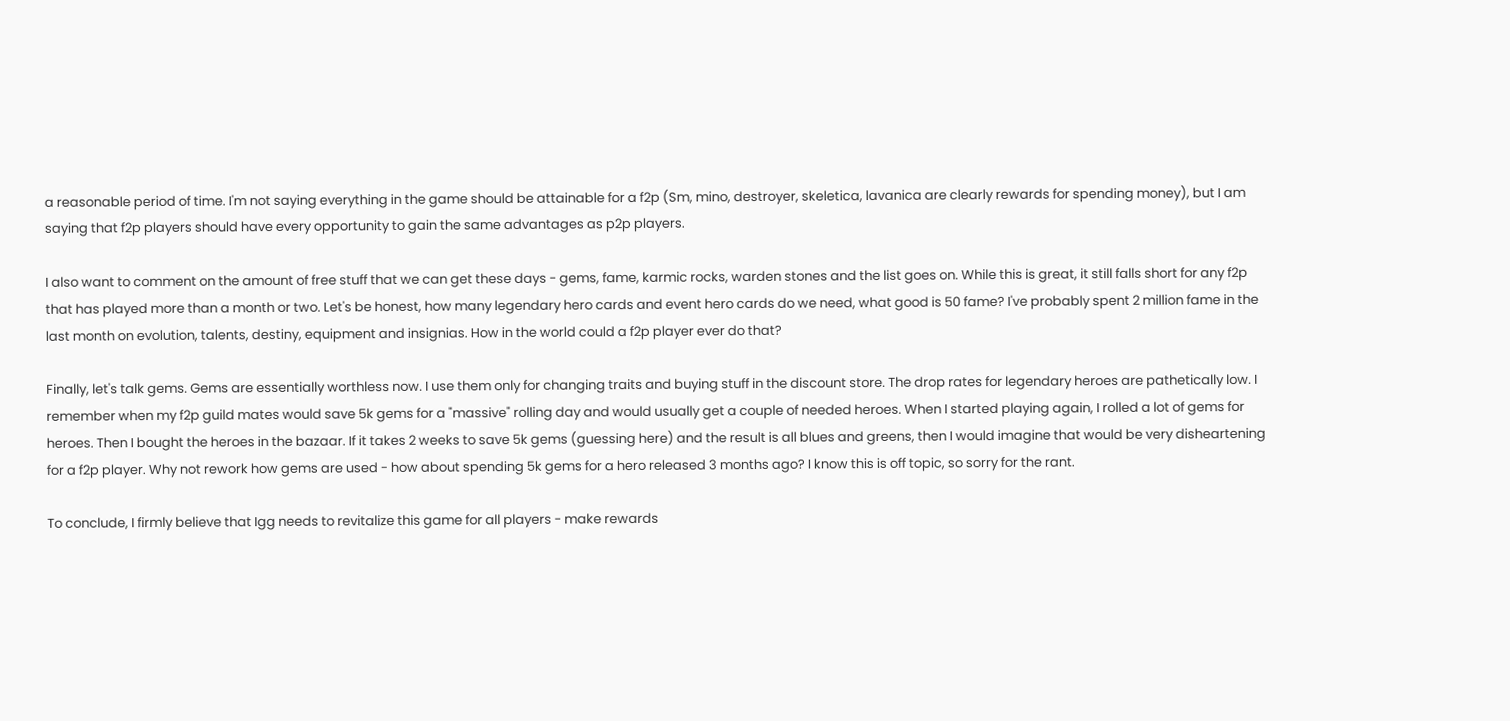a reasonable period of time. I'm not saying everything in the game should be attainable for a f2p (Sm, mino, destroyer, skeletica, lavanica are clearly rewards for spending money), but I am saying that f2p players should have every opportunity to gain the same advantages as p2p players.

I also want to comment on the amount of free stuff that we can get these days - gems, fame, karmic rocks, warden stones and the list goes on. While this is great, it still falls short for any f2p that has played more than a month or two. Let's be honest, how many legendary hero cards and event hero cards do we need, what good is 50 fame? I've probably spent 2 million fame in the last month on evolution, talents, destiny, equipment and insignias. How in the world could a f2p player ever do that?

Finally, let's talk gems. Gems are essentially worthless now. I use them only for changing traits and buying stuff in the discount store. The drop rates for legendary heroes are pathetically low. I remember when my f2p guild mates would save 5k gems for a "massive" rolling day and would usually get a couple of needed heroes. When I started playing again, I rolled a lot of gems for heroes. Then I bought the heroes in the bazaar. If it takes 2 weeks to save 5k gems (guessing here) and the result is all blues and greens, then I would imagine that would be very disheartening for a f2p player. Why not rework how gems are used - how about spending 5k gems for a hero released 3 months ago? I know this is off topic, so sorry for the rant.

To conclude, I firmly believe that Igg needs to revitalize this game for all players - make rewards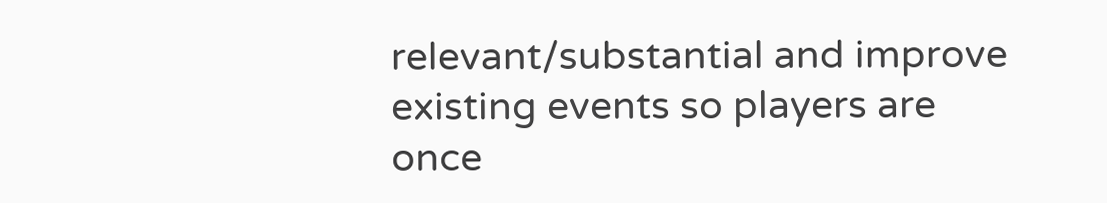relevant/substantial and improve existing events so players are once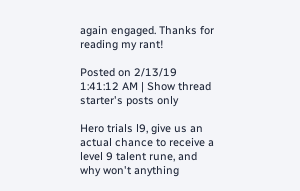again engaged. Thanks for reading my rant!

Posted on 2/13/19 1:41:12 AM | Show thread starter's posts only

Hero trials l9, give us an actual chance to receive a level 9 talent rune, and why won't anything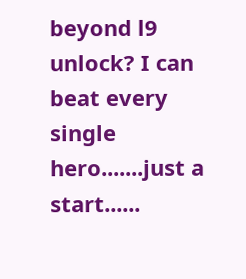beyond l9 unlock? I can beat every single hero.......just a start......